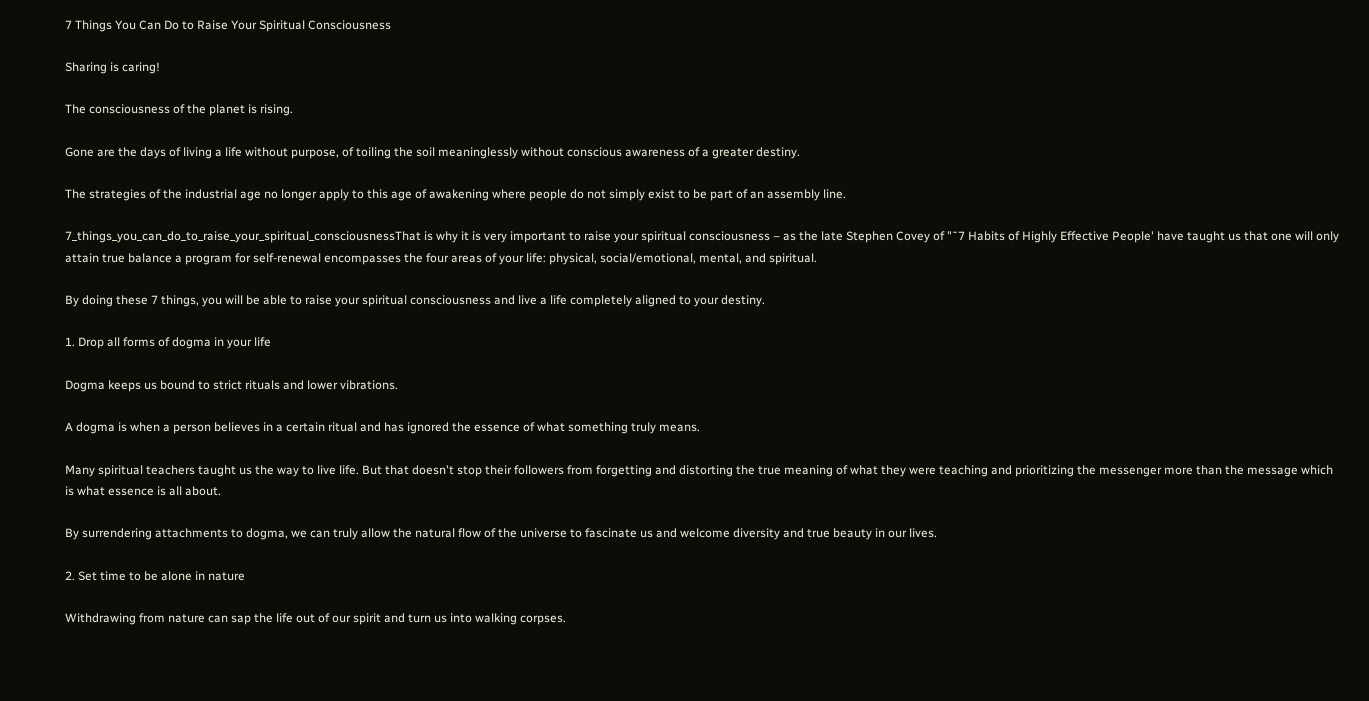7 Things You Can Do to Raise Your Spiritual Consciousness

Sharing is caring!

The consciousness of the planet is rising.

Gone are the days of living a life without purpose, of toiling the soil meaninglessly without conscious awareness of a greater destiny.

The strategies of the industrial age no longer apply to this age of awakening where people do not simply exist to be part of an assembly line.

7_things_you_can_do_to_raise_your_spiritual_consciousnessThat is why it is very important to raise your spiritual consciousness – as the late Stephen Covey of "˜7 Habits of Highly Effective People' have taught us that one will only attain true balance a program for self-renewal encompasses the four areas of your life: physical, social/emotional, mental, and spiritual.

By doing these 7 things, you will be able to raise your spiritual consciousness and live a life completely aligned to your destiny.

1. Drop all forms of dogma in your life

Dogma keeps us bound to strict rituals and lower vibrations.

A dogma is when a person believes in a certain ritual and has ignored the essence of what something truly means.

Many spiritual teachers taught us the way to live life. But that doesn't stop their followers from forgetting and distorting the true meaning of what they were teaching and prioritizing the messenger more than the message which is what essence is all about.

By surrendering attachments to dogma, we can truly allow the natural flow of the universe to fascinate us and welcome diversity and true beauty in our lives.

2. Set time to be alone in nature

Withdrawing from nature can sap the life out of our spirit and turn us into walking corpses.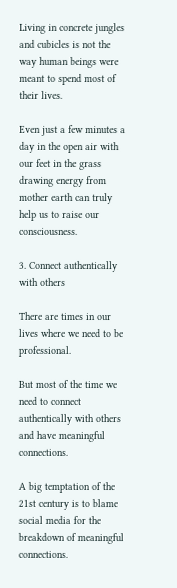Living in concrete jungles and cubicles is not the way human beings were meant to spend most of their lives.

Even just a few minutes a day in the open air with our feet in the grass drawing energy from mother earth can truly help us to raise our consciousness.

3. Connect authentically with others

There are times in our lives where we need to be professional.

But most of the time we need to connect authentically with others and have meaningful connections.

A big temptation of the 21st century is to blame social media for the breakdown of meaningful connections.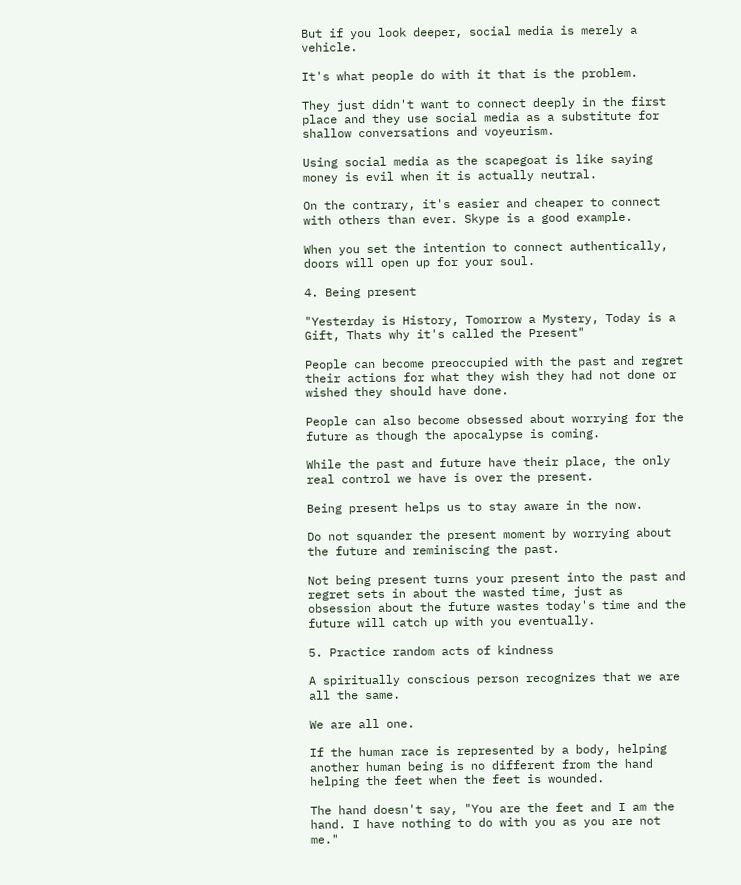But if you look deeper, social media is merely a vehicle.

It's what people do with it that is the problem.

They just didn't want to connect deeply in the first place and they use social media as a substitute for shallow conversations and voyeurism.

Using social media as the scapegoat is like saying money is evil when it is actually neutral.

On the contrary, it's easier and cheaper to connect with others than ever. Skype is a good example.

When you set the intention to connect authentically, doors will open up for your soul.

4. Being present

"Yesterday is History, Tomorrow a Mystery, Today is a Gift, Thats why it's called the Present"

People can become preoccupied with the past and regret their actions for what they wish they had not done or wished they should have done.

People can also become obsessed about worrying for the future as though the apocalypse is coming.

While the past and future have their place, the only real control we have is over the present.

Being present helps us to stay aware in the now.

Do not squander the present moment by worrying about the future and reminiscing the past.

Not being present turns your present into the past and regret sets in about the wasted time, just as obsession about the future wastes today's time and the future will catch up with you eventually.

5. Practice random acts of kindness

A spiritually conscious person recognizes that we are all the same.

We are all one.

If the human race is represented by a body, helping another human being is no different from the hand helping the feet when the feet is wounded.

The hand doesn't say, "You are the feet and I am the hand. I have nothing to do with you as you are not me."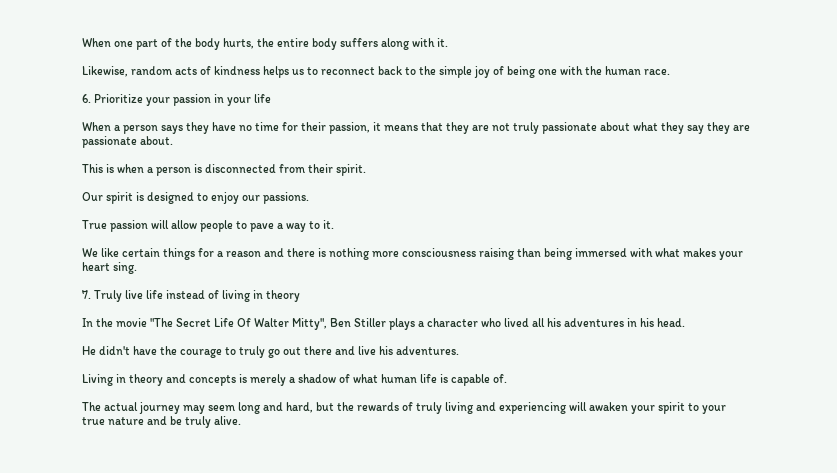When one part of the body hurts, the entire body suffers along with it.

Likewise, random acts of kindness helps us to reconnect back to the simple joy of being one with the human race.

6. Prioritize your passion in your life

When a person says they have no time for their passion, it means that they are not truly passionate about what they say they are passionate about.

This is when a person is disconnected from their spirit.

Our spirit is designed to enjoy our passions.

True passion will allow people to pave a way to it.

We like certain things for a reason and there is nothing more consciousness raising than being immersed with what makes your heart sing.

7. Truly live life instead of living in theory

In the movie "The Secret Life Of Walter Mitty", Ben Stiller plays a character who lived all his adventures in his head.

He didn't have the courage to truly go out there and live his adventures.

Living in theory and concepts is merely a shadow of what human life is capable of.

The actual journey may seem long and hard, but the rewards of truly living and experiencing will awaken your spirit to your true nature and be truly alive.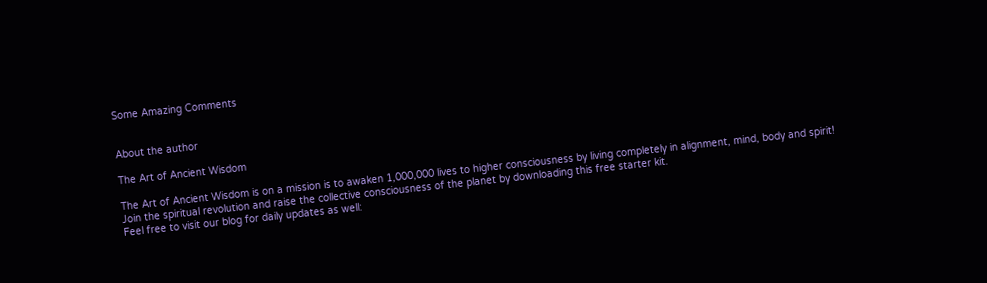Some Amazing Comments


About the author

The Art of Ancient Wisdom

The Art of Ancient Wisdom is on a mission is to awaken 1,000,000 lives to higher consciousness by living completely in alignment, mind, body and spirit!
Join the spiritual revolution and raise the collective consciousness of the planet by downloading this free starter kit.
Feel free to visit our blog for daily updates as well: